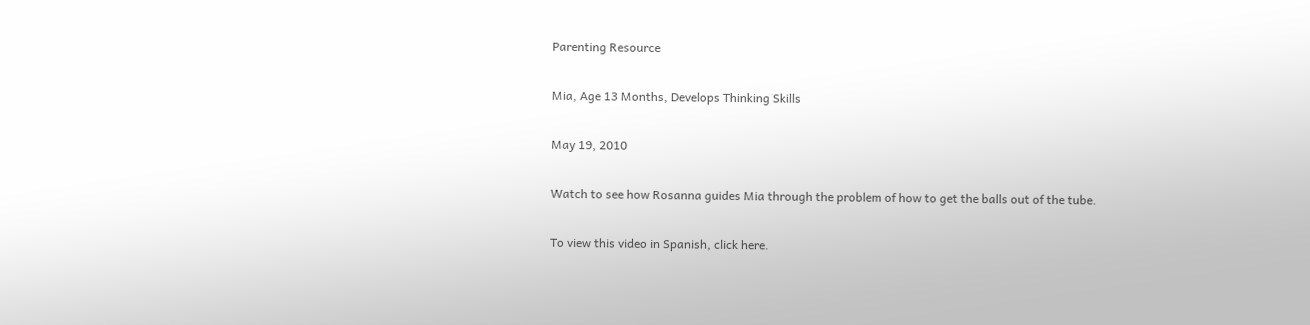Parenting Resource

Mia, Age 13 Months, Develops Thinking Skills

May 19, 2010

Watch to see how Rosanna guides Mia through the problem of how to get the balls out of the tube.

To view this video in Spanish, click here.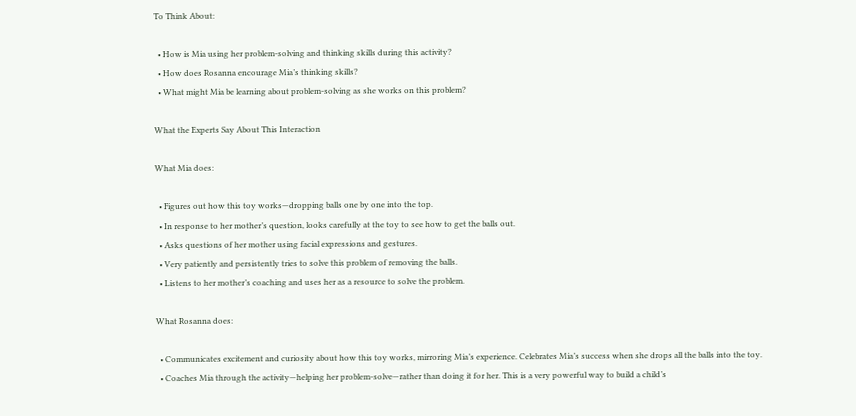To Think About:

  • How is Mia using her problem-solving and thinking skills during this activity?
  • How does Rosanna encourage Mia’s thinking skills?
  • What might Mia be learning about problem-solving as she works on this problem?

What the Experts Say About This Interaction

What Mia does:

  • Figures out how this toy works—dropping balls one by one into the top.
  • In response to her mother’s question, looks carefully at the toy to see how to get the balls out.
  • Asks questions of her mother using facial expressions and gestures.
  • Very patiently and persistently tries to solve this problem of removing the balls.
  • Listens to her mother’s coaching and uses her as a resource to solve the problem.

What Rosanna does:

  • Communicates excitement and curiosity about how this toy works, mirroring Mia’s experience. Celebrates Mia’s success when she drops all the balls into the toy.
  • Coaches Mia through the activity—helping her problem-solve—rather than doing it for her. This is a very powerful way to build a child’s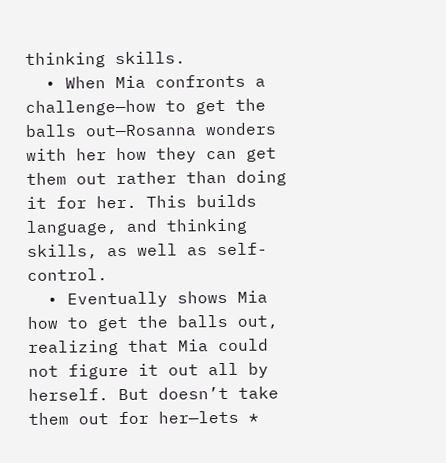thinking skills.
  • When Mia confronts a challenge—how to get the balls out—Rosanna wonders with her how they can get them out rather than doing it for her. This builds language, and thinking skills, as well as self-control.
  • Eventually shows Mia how to get the balls out, realizing that Mia could not figure it out all by herself. But doesn’t take them out for her—lets *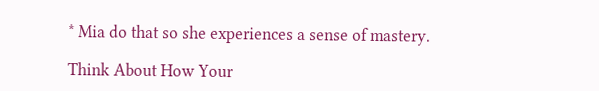* Mia do that so she experiences a sense of mastery.

Think About How Your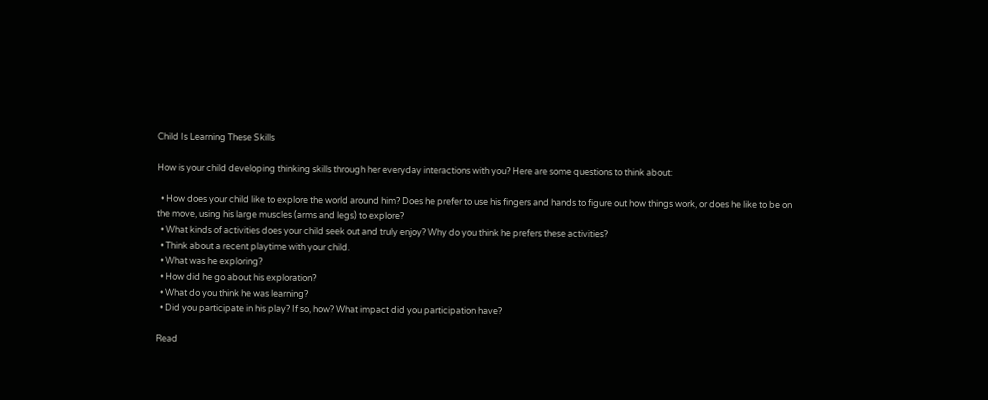Child Is Learning These Skills

How is your child developing thinking skills through her everyday interactions with you? Here are some questions to think about:

  • How does your child like to explore the world around him? Does he prefer to use his fingers and hands to figure out how things work, or does he like to be on the move, using his large muscles (arms and legs) to explore?
  • What kinds of activities does your child seek out and truly enjoy? Why do you think he prefers these activities?
  • Think about a recent playtime with your child.
  • What was he exploring?
  • How did he go about his exploration?
  • What do you think he was learning?
  • Did you participate in his play? If so, how? What impact did you participation have?

Read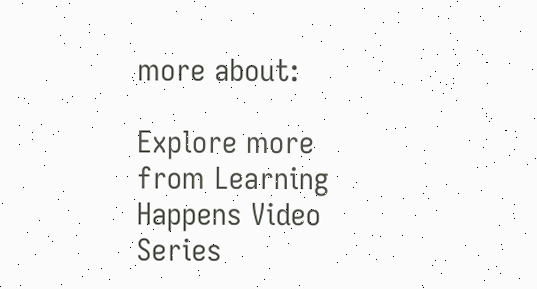more about:

Explore more from Learning Happens Video Series